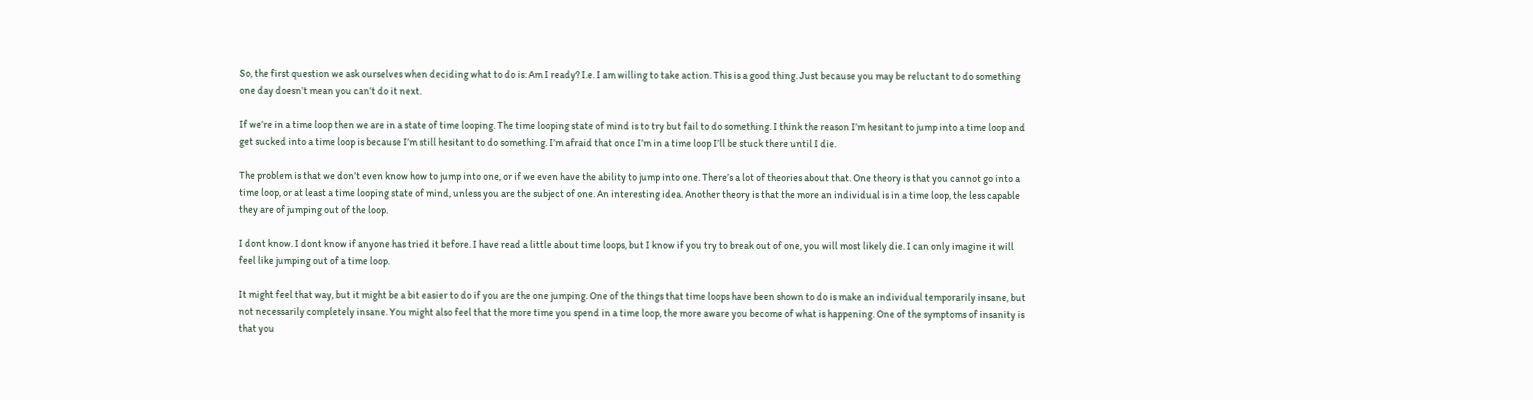So, the first question we ask ourselves when deciding what to do is: Am I ready? I.e. I am willing to take action. This is a good thing. Just because you may be reluctant to do something one day doesn’t mean you can’t do it next.

If we’re in a time loop then we are in a state of time looping. The time looping state of mind is to try but fail to do something. I think the reason I’m hesitant to jump into a time loop and get sucked into a time loop is because I’m still hesitant to do something. I’m afraid that once I’m in a time loop I’ll be stuck there until I die.

The problem is that we don’t even know how to jump into one, or if we even have the ability to jump into one. There’s a lot of theories about that. One theory is that you cannot go into a time loop, or at least a time looping state of mind, unless you are the subject of one. An interesting idea. Another theory is that the more an individual is in a time loop, the less capable they are of jumping out of the loop.

I dont know. I dont know if anyone has tried it before. I have read a little about time loops, but I know if you try to break out of one, you will most likely die. I can only imagine it will feel like jumping out of a time loop.

It might feel that way, but it might be a bit easier to do if you are the one jumping. One of the things that time loops have been shown to do is make an individual temporarily insane, but not necessarily completely insane. You might also feel that the more time you spend in a time loop, the more aware you become of what is happening. One of the symptoms of insanity is that you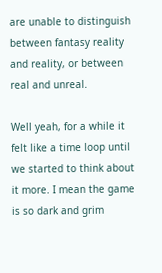are unable to distinguish between fantasy reality and reality, or between real and unreal.

Well yeah, for a while it felt like a time loop until we started to think about it more. I mean the game is so dark and grim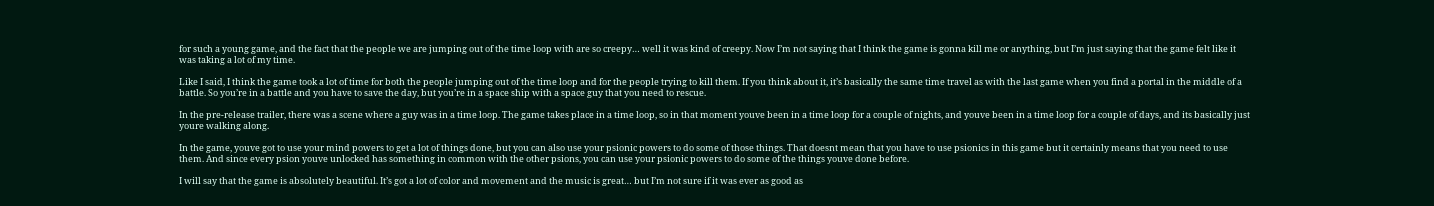for such a young game, and the fact that the people we are jumping out of the time loop with are so creepy… well it was kind of creepy. Now I’m not saying that I think the game is gonna kill me or anything, but I’m just saying that the game felt like it was taking a lot of my time.

Like I said, I think the game took a lot of time for both the people jumping out of the time loop and for the people trying to kill them. If you think about it, it’s basically the same time travel as with the last game when you find a portal in the middle of a battle. So you’re in a battle and you have to save the day, but you’re in a space ship with a space guy that you need to rescue.

In the pre-release trailer, there was a scene where a guy was in a time loop. The game takes place in a time loop, so in that moment youve been in a time loop for a couple of nights, and youve been in a time loop for a couple of days, and its basically just youre walking along.

In the game, youve got to use your mind powers to get a lot of things done, but you can also use your psionic powers to do some of those things. That doesnt mean that you have to use psionics in this game but it certainly means that you need to use them. And since every psion youve unlocked has something in common with the other psions, you can use your psionic powers to do some of the things youve done before.

I will say that the game is absolutely beautiful. It’s got a lot of color and movement and the music is great… but I’m not sure if it was ever as good as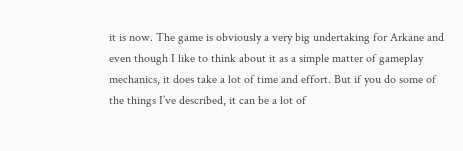it is now. The game is obviously a very big undertaking for Arkane and even though I like to think about it as a simple matter of gameplay mechanics, it does take a lot of time and effort. But if you do some of the things I’ve described, it can be a lot of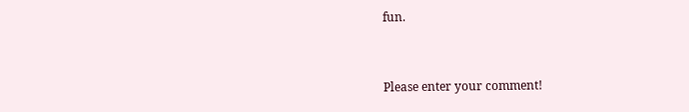fun.


Please enter your comment!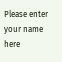Please enter your name here